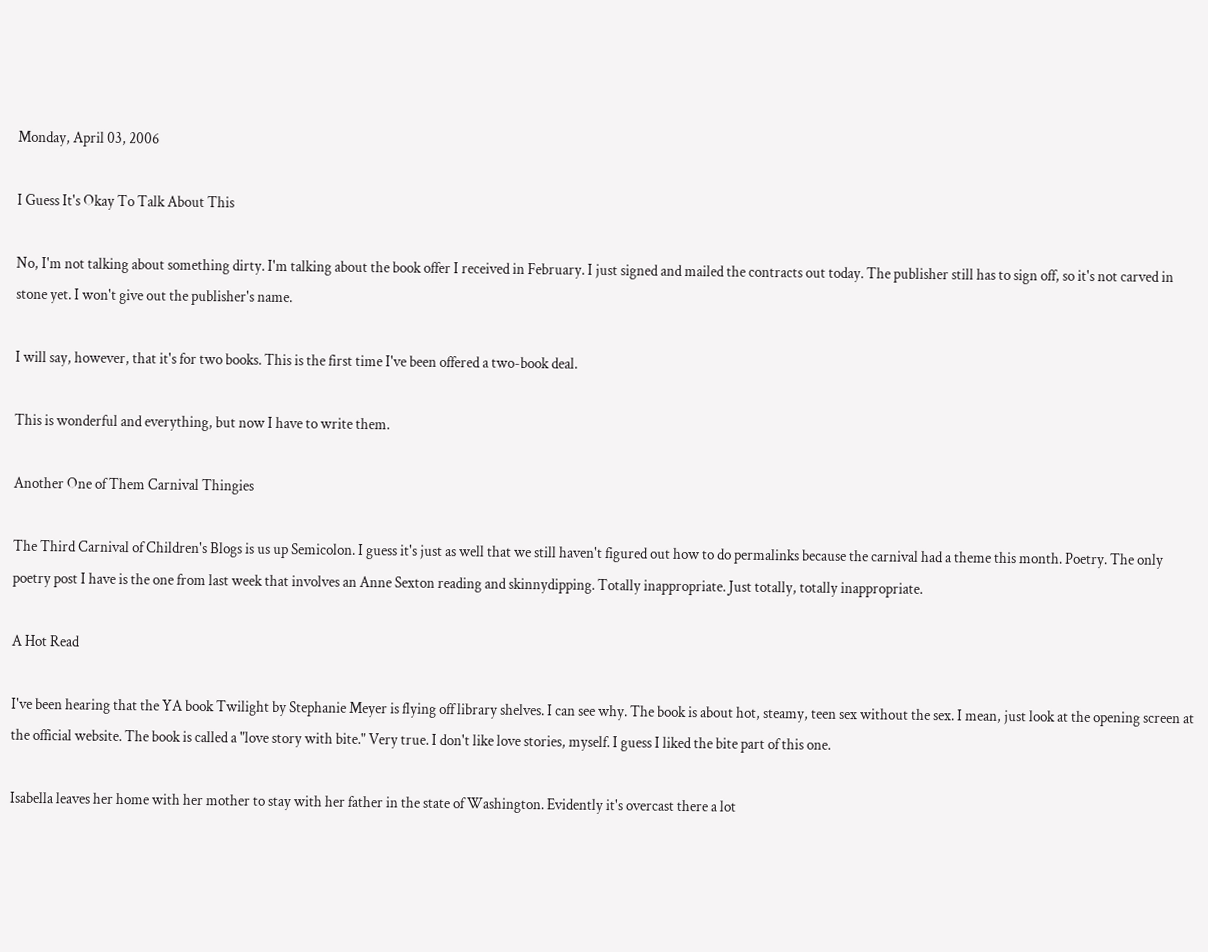Monday, April 03, 2006

I Guess It's Okay To Talk About This

No, I'm not talking about something dirty. I'm talking about the book offer I received in February. I just signed and mailed the contracts out today. The publisher still has to sign off, so it's not carved in stone yet. I won't give out the publisher's name.

I will say, however, that it's for two books. This is the first time I've been offered a two-book deal.

This is wonderful and everything, but now I have to write them.

Another One of Them Carnival Thingies

The Third Carnival of Children's Blogs is us up Semicolon. I guess it's just as well that we still haven't figured out how to do permalinks because the carnival had a theme this month. Poetry. The only poetry post I have is the one from last week that involves an Anne Sexton reading and skinnydipping. Totally inappropriate. Just totally, totally inappropriate.

A Hot Read

I've been hearing that the YA book Twilight by Stephanie Meyer is flying off library shelves. I can see why. The book is about hot, steamy, teen sex without the sex. I mean, just look at the opening screen at the official website. The book is called a "love story with bite." Very true. I don't like love stories, myself. I guess I liked the bite part of this one.

Isabella leaves her home with her mother to stay with her father in the state of Washington. Evidently it's overcast there a lot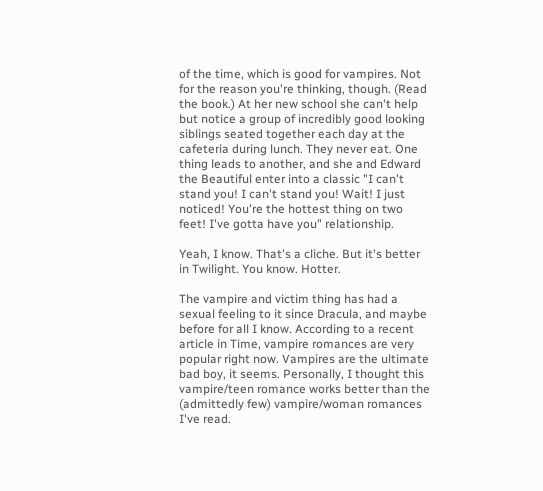of the time, which is good for vampires. Not for the reason you're thinking, though. (Read the book.) At her new school she can't help but notice a group of incredibly good looking siblings seated together each day at the cafeteria during lunch. They never eat. One thing leads to another, and she and Edward the Beautiful enter into a classic "I can't stand you! I can't stand you! Wait! I just noticed! You're the hottest thing on two feet! I've gotta have you" relationship.

Yeah, I know. That's a cliche. But it's better in Twilight. You know. Hotter.

The vampire and victim thing has had a sexual feeling to it since Dracula, and maybe before for all I know. According to a recent article in Time, vampire romances are very popular right now. Vampires are the ultimate bad boy, it seems. Personally, I thought this vampire/teen romance works better than the (admittedly few) vampire/woman romances I've read.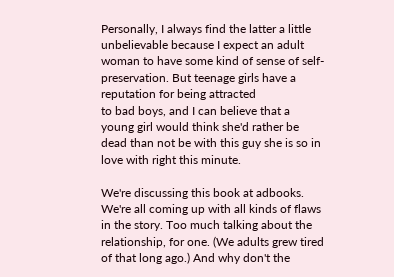Personally, I always find the latter a little unbelievable because I expect an adult woman to have some kind of sense of self-preservation. But teenage girls have a reputation for being attracted
to bad boys, and I can believe that a young girl would think she'd rather be dead than not be with this guy she is so in love with right this minute.

We're discussing this book at adbooks. We're all coming up with all kinds of flaws in the story. Too much talking about the relationship, for one. (We adults grew tired of that long ago.) And why don't the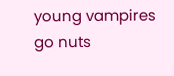young vampires go nuts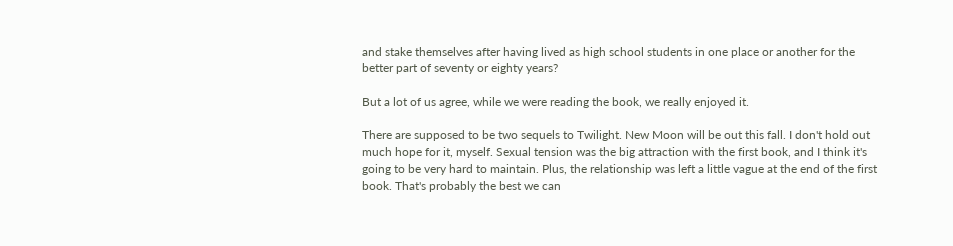and stake themselves after having lived as high school students in one place or another for the better part of seventy or eighty years?

But a lot of us agree, while we were reading the book, we really enjoyed it.

There are supposed to be two sequels to Twilight. New Moon will be out this fall. I don't hold out much hope for it, myself. Sexual tension was the big attraction with the first book, and I think it's going to be very hard to maintain. Plus, the relationship was left a little vague at the end of the first book. That's probably the best we can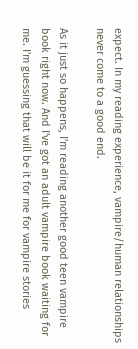expect. In my reading experience, vampire/human relationships never come to a good end.

As it just so happens, I'm reading another good teen vampire book right now. And I've got an adult vampire book waiting for me. I'm guessing that will be it for me for vampire stories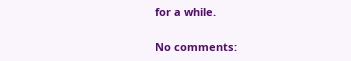for a while.

No comments: